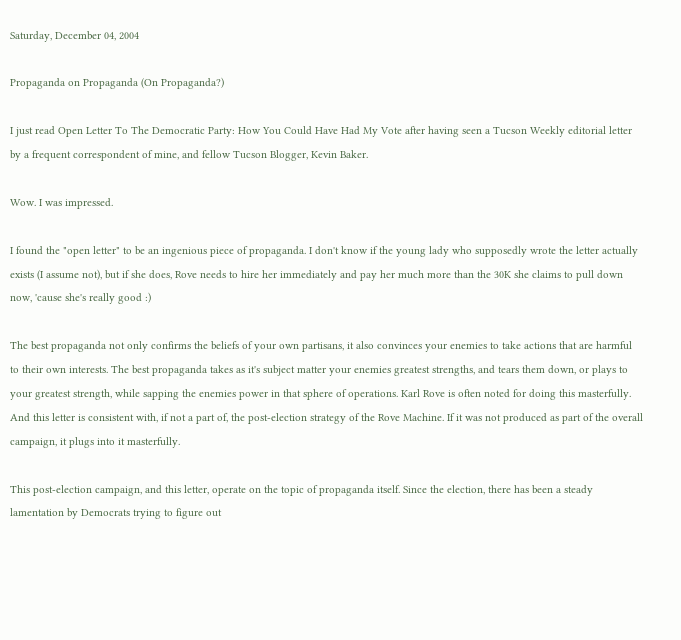Saturday, December 04, 2004

Propaganda on Propaganda (On Propaganda?)

I just read Open Letter To The Democratic Party: How You Could Have Had My Vote after having seen a Tucson Weekly editorial letter by a frequent correspondent of mine, and fellow Tucson Blogger, Kevin Baker.

Wow. I was impressed.

I found the "open letter" to be an ingenious piece of propaganda. I don't know if the young lady who supposedly wrote the letter actually exists (I assume not), but if she does, Rove needs to hire her immediately and pay her much more than the 30K she claims to pull down now, 'cause she's really good :)

The best propaganda not only confirms the beliefs of your own partisans, it also convinces your enemies to take actions that are harmful to their own interests. The best propaganda takes as it's subject matter your enemies greatest strengths, and tears them down, or plays to your greatest strength, while sapping the enemies power in that sphere of operations. Karl Rove is often noted for doing this masterfully. And this letter is consistent with, if not a part of, the post-election strategy of the Rove Machine. If it was not produced as part of the overall campaign, it plugs into it masterfully.

This post-election campaign, and this letter, operate on the topic of propaganda itself. Since the election, there has been a steady lamentation by Democrats trying to figure out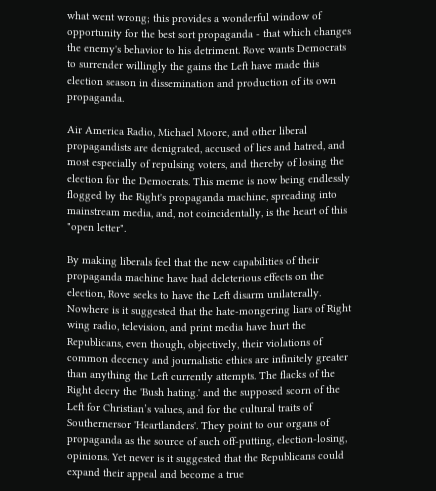what went wrong; this provides a wonderful window of opportunity for the best sort propaganda - that which changes the enemy's behavior to his detriment. Rove wants Democrats to surrender willingly the gains the Left have made this election season in dissemination and production of its own propaganda.

Air America Radio, Michael Moore, and other liberal propagandists are denigrated, accused of lies and hatred, and most especially of repulsing voters, and thereby of losing the election for the Democrats. This meme is now being endlessly flogged by the Right's propaganda machine, spreading into mainstream media, and, not coincidentally, is the heart of this "open letter".

By making liberals feel that the new capabilities of their propaganda machine have had deleterious effects on the election, Rove seeks to have the Left disarm unilaterally. Nowhere is it suggested that the hate-mongering liars of Right wing radio, television, and print media have hurt the Republicans, even though, objectively, their violations of common decency and journalistic ethics are infinitely greater than anything the Left currently attempts. The flacks of the Right decry the 'Bush hating.' and the supposed scorn of the Left for Christian’s values, and for the cultural traits of Southernersor 'Heartlanders'. They point to our organs of propaganda as the source of such off-putting, election-losing, opinions. Yet never is it suggested that the Republicans could expand their appeal and become a true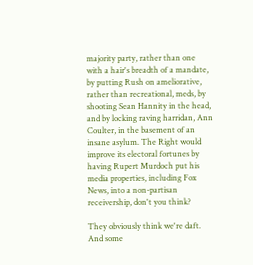majority party, rather than one with a hair's breadth of a mandate, by putting Rush on ameliorative, rather than recreational, meds, by shooting Sean Hannity in the head, and by locking raving harridan, Ann Coulter, in the basement of an insane asylum. The Right would improve its electoral fortunes by having Rupert Murdoch put his media properties, including Fox News, into a non-partisan receivership, don't you think?

They obviously think we're daft. And some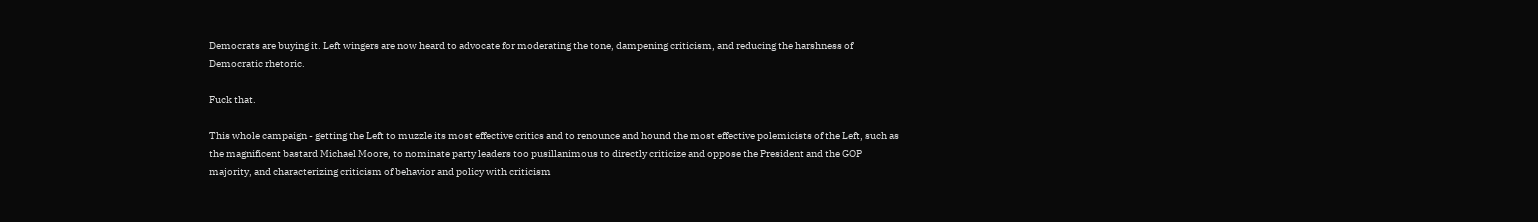Democrats are buying it. Left wingers are now heard to advocate for moderating the tone, dampening criticism, and reducing the harshness of Democratic rhetoric.

Fuck that.

This whole campaign - getting the Left to muzzle its most effective critics and to renounce and hound the most effective polemicists of the Left, such as the magnificent bastard Michael Moore, to nominate party leaders too pusillanimous to directly criticize and oppose the President and the GOP majority, and characterizing criticism of behavior and policy with criticism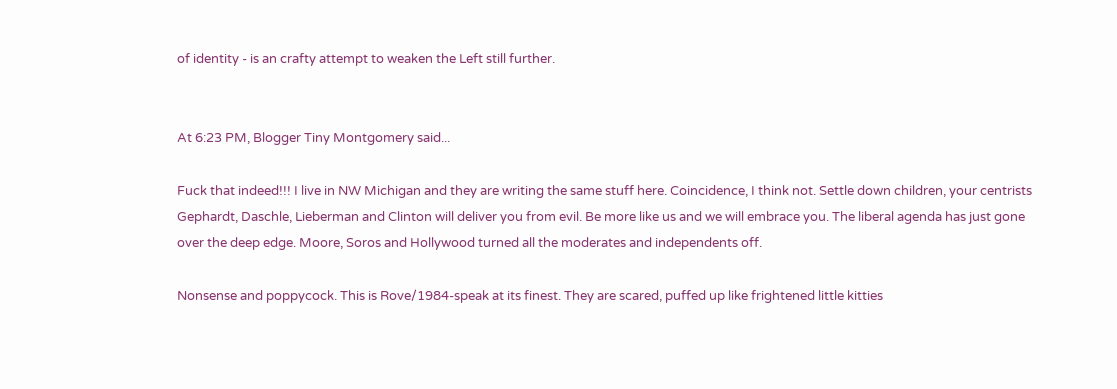of identity - is an crafty attempt to weaken the Left still further.


At 6:23 PM, Blogger Tiny Montgomery said...

Fuck that indeed!!! I live in NW Michigan and they are writing the same stuff here. Coincidence, I think not. Settle down children, your centrists Gephardt, Daschle, Lieberman and Clinton will deliver you from evil. Be more like us and we will embrace you. The liberal agenda has just gone over the deep edge. Moore, Soros and Hollywood turned all the moderates and independents off.

Nonsense and poppycock. This is Rove/1984-speak at its finest. They are scared, puffed up like frightened little kitties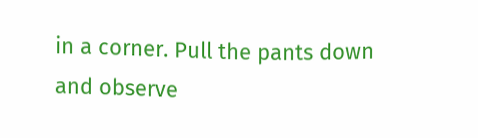in a corner. Pull the pants down and observe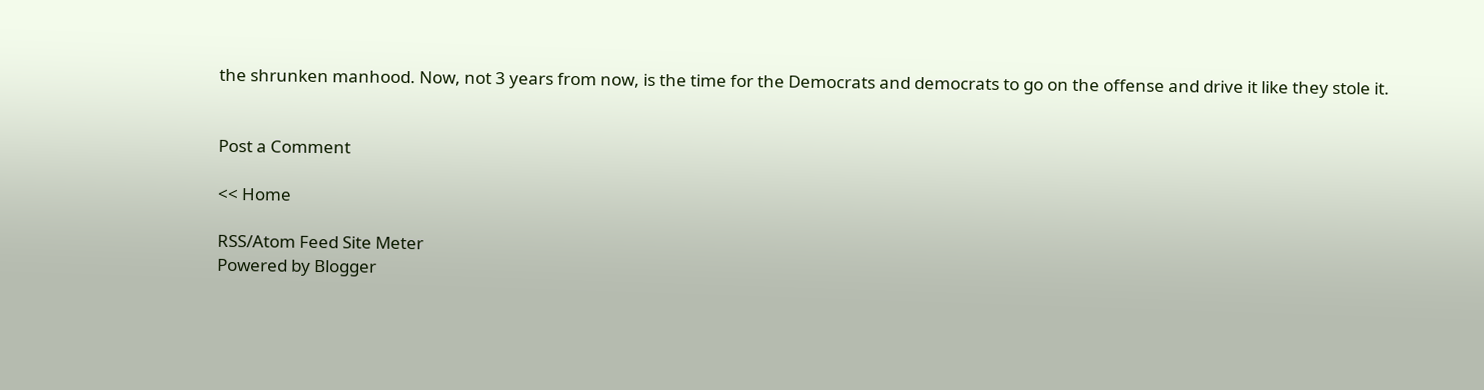the shrunken manhood. Now, not 3 years from now, is the time for the Democrats and democrats to go on the offense and drive it like they stole it.


Post a Comment

<< Home

RSS/Atom Feed Site Meter
Powered by Blogger